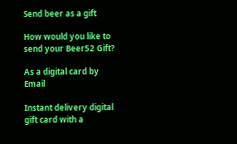Send beer as a gift

How would you like to send your Beer52 Gift?

As a digital card by Email

Instant delivery digital gift card with a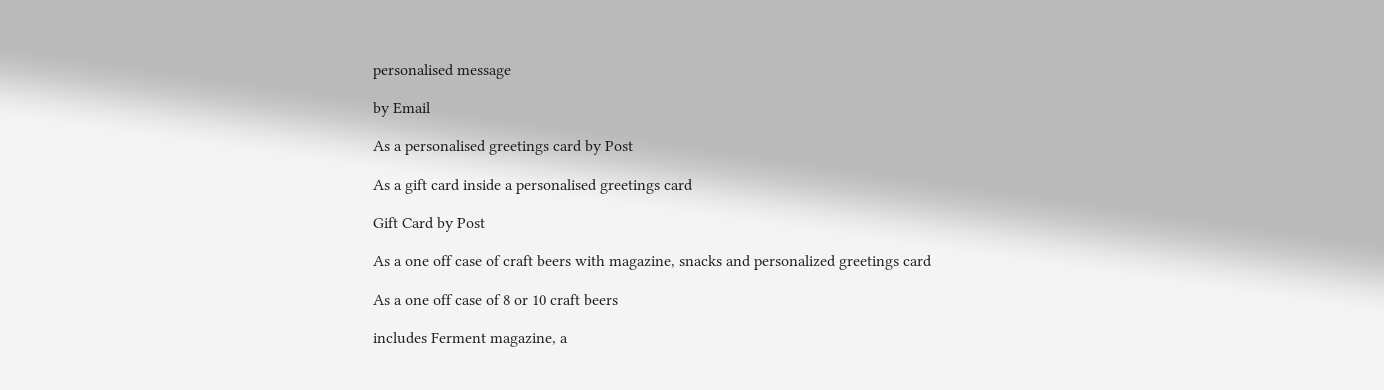personalised message

by Email

As a personalised greetings card by Post

As a gift card inside a personalised greetings card

Gift Card by Post

As a one off case of craft beers with magazine, snacks and personalized greetings card

As a one off case of 8 or 10 craft beers

includes Ferment magazine, a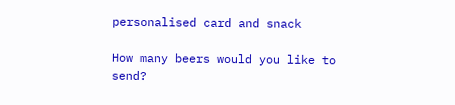personalised card and snack

How many beers would you like to send?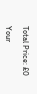Total Price: £0

Your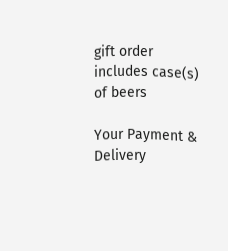gift order includes case(s) of beers

Your Payment & Delivery